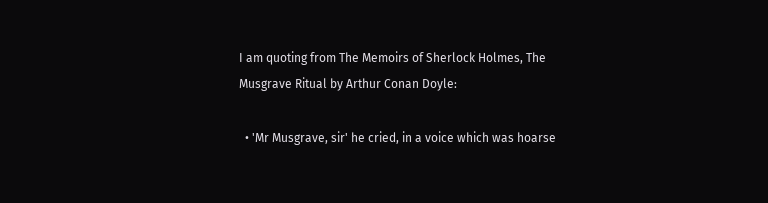I am quoting from The Memoirs of Sherlock Holmes, The Musgrave Ritual by Arthur Conan Doyle:

  • 'Mr Musgrave, sir' he cried, in a voice which was hoarse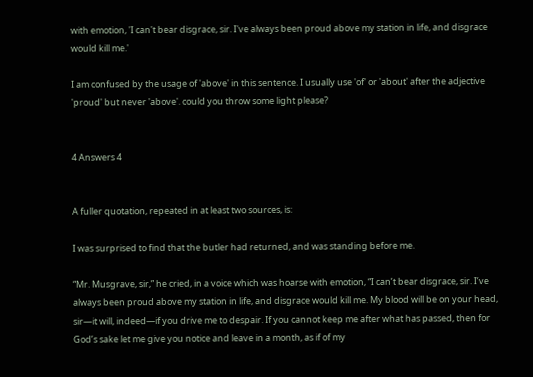with emotion, 'I can't bear disgrace, sir. I've always been proud above my station in life, and disgrace would kill me.'

I am confused by the usage of 'above' in this sentence. I usually use 'of' or 'about' after the adjective 'proud' but never 'above'. could you throw some light please?


4 Answers 4


A fuller quotation, repeated in at least two sources, is:

I was surprised to find that the butler had returned, and was standing before me.

“Mr. Musgrave, sir,” he cried, in a voice which was hoarse with emotion, “I can’t bear disgrace, sir. I’ve always been proud above my station in life, and disgrace would kill me. My blood will be on your head, sir—it will, indeed—if you drive me to despair. If you cannot keep me after what has passed, then for God’s sake let me give you notice and leave in a month, as if of my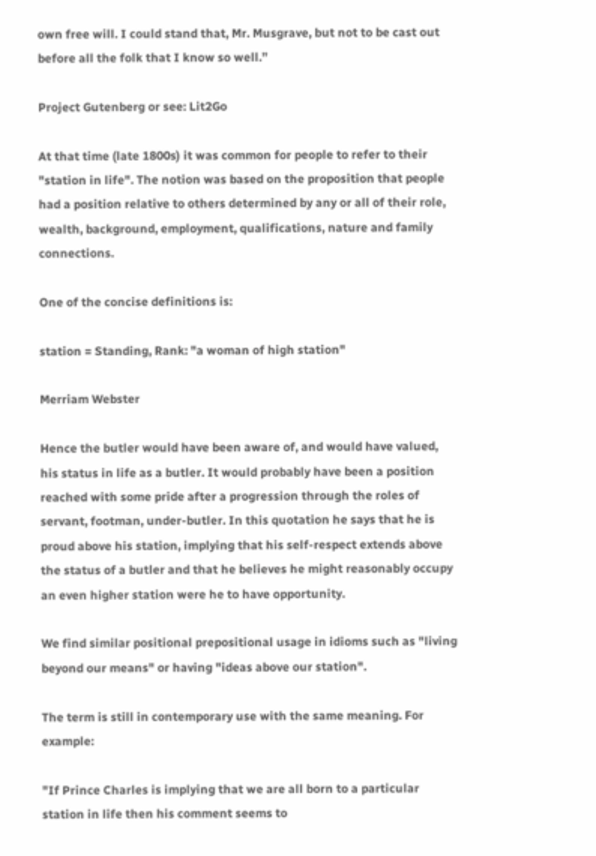own free will. I could stand that, Mr. Musgrave, but not to be cast out before all the folk that I know so well.”

Project Gutenberg or see: Lit2Go

At that time (late 1800s) it was common for people to refer to their "station in life". The notion was based on the proposition that people had a position relative to others determined by any or all of their role, wealth, background, employment, qualifications, nature and family connections.

One of the concise definitions is:

station = Standing, Rank: "a woman of high station"

Merriam Webster

Hence the butler would have been aware of, and would have valued, his status in life as a butler. It would probably have been a position reached with some pride after a progression through the roles of servant, footman, under-butler. In this quotation he says that he is proud above his station, implying that his self-respect extends above the status of a butler and that he believes he might reasonably occupy an even higher station were he to have opportunity.

We find similar positional prepositional usage in idioms such as "living beyond our means" or having "ideas above our station".

The term is still in contemporary use with the same meaning. For example:

"If Prince Charles is implying that we are all born to a particular station in life then his comment seems to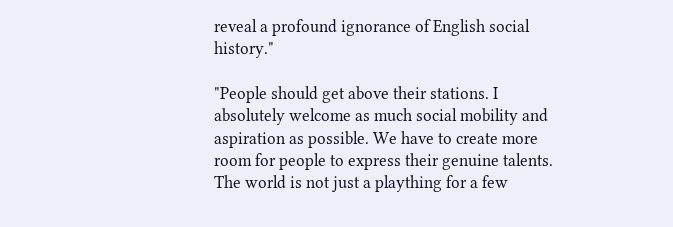reveal a profound ignorance of English social history."

"People should get above their stations. I absolutely welcome as much social mobility and aspiration as possible. We have to create more room for people to express their genuine talents. The world is not just a plaything for a few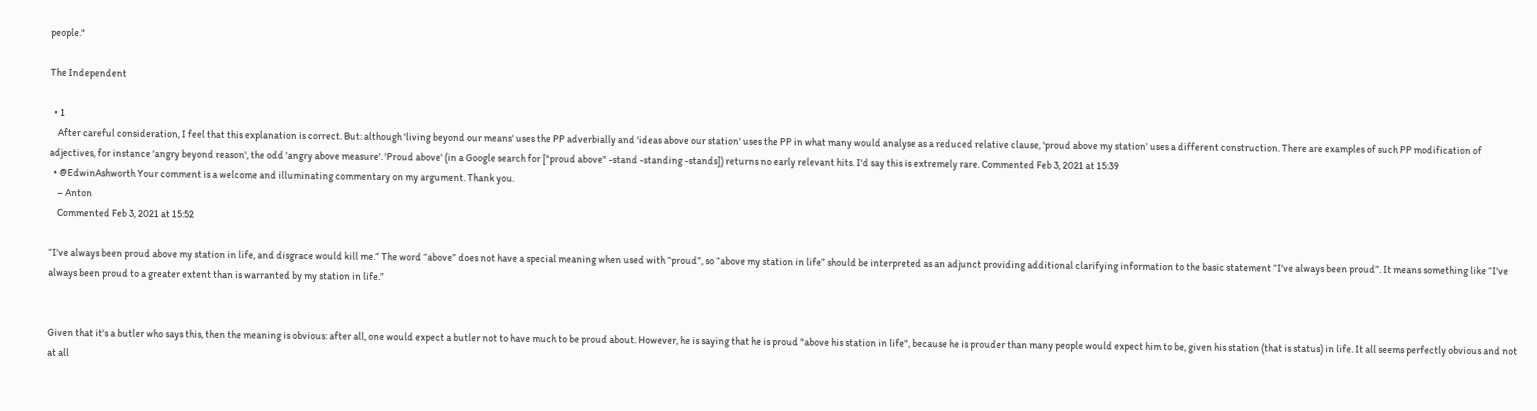people."

The Independent

  • 1
    After careful consideration, I feel that this explanation is correct. But: although 'living beyond our means' uses the PP adverbially and 'ideas above our station' uses the PP in what many would analyse as a reduced relative clause, 'proud above my station' uses a different construction. There are examples of such PP modification of adjectives, for instance 'angry beyond reason', the odd 'angry above measure'. 'Proud above' (in a Google search for ["proud above" -stand -standing -stands]) returns no early relevant hits. I'd say this is extremely rare. Commented Feb 3, 2021 at 15:39
  • @EdwinAshworth Your comment is a welcome and illuminating commentary on my argument. Thank you.
    – Anton
    Commented Feb 3, 2021 at 15:52

“I've always been proud above my station in life, and disgrace would kill me.” The word “above” does not have a special meaning when used with “proud”, so “above my station in life” should be interpreted as an adjunct providing additional clarifying information to the basic statement “I've always been proud”. It means something like “I've always been proud to a greater extent than is warranted by my station in life.”


Given that it's a butler who says this, then the meaning is obvious: after all, one would expect a butler not to have much to be proud about. However, he is saying that he is proud "above his station in life", because he is prouder than many people would expect him to be, given his station (that is status) in life. It all seems perfectly obvious and not at all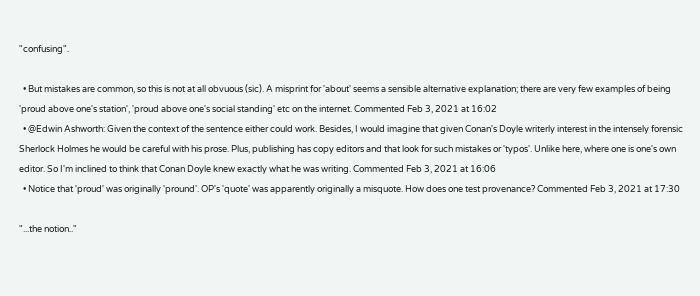"confusing".

  • But mistakes are common, so this is not at all obvuous (sic). A misprint for 'about' seems a sensible alternative explanation; there are very few examples of being 'proud above one's station', 'proud above one's social standing' etc on the internet. Commented Feb 3, 2021 at 16:02
  • @Edwin Ashworth: Given the context of the sentence either could work. Besides, I would imagine that given Conan's Doyle writerly interest in the intensely forensic Sherlock Holmes he would be careful with his prose. Plus, publishing has copy editors and that look for such mistakes or 'typos'. Unlike here, where one is one's own editor. So I'm inclined to think that Conan Doyle knew exactly what he was writing. Commented Feb 3, 2021 at 16:06
  • Notice that 'proud' was originally 'pround'. OP's 'quote' was apparently originally a misquote. How does one test provenance? Commented Feb 3, 2021 at 17:30

"...the notion.."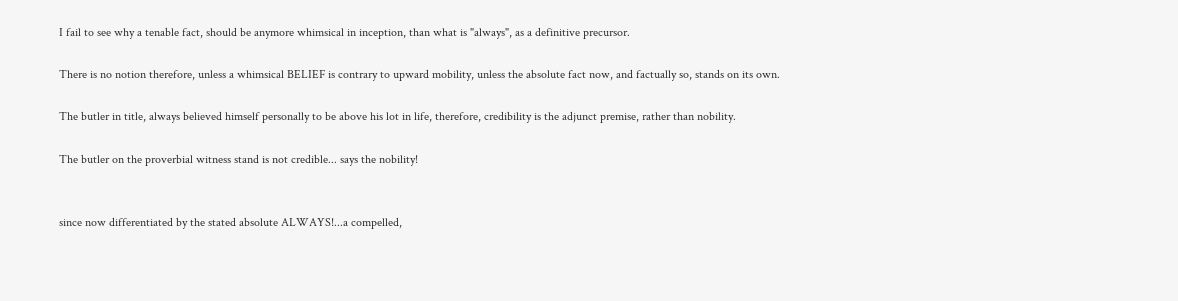I fail to see why a tenable fact, should be anymore whimsical in inception, than what is "always", as a definitive precursor.

There is no notion therefore, unless a whimsical BELIEF is contrary to upward mobility, unless the absolute fact now, and factually so, stands on its own.

The butler in title, always believed himself personally to be above his lot in life, therefore, credibility is the adjunct premise, rather than nobility.

The butler on the proverbial witness stand is not credible... says the nobility!


since now differentiated by the stated absolute ALWAYS!...a compelled,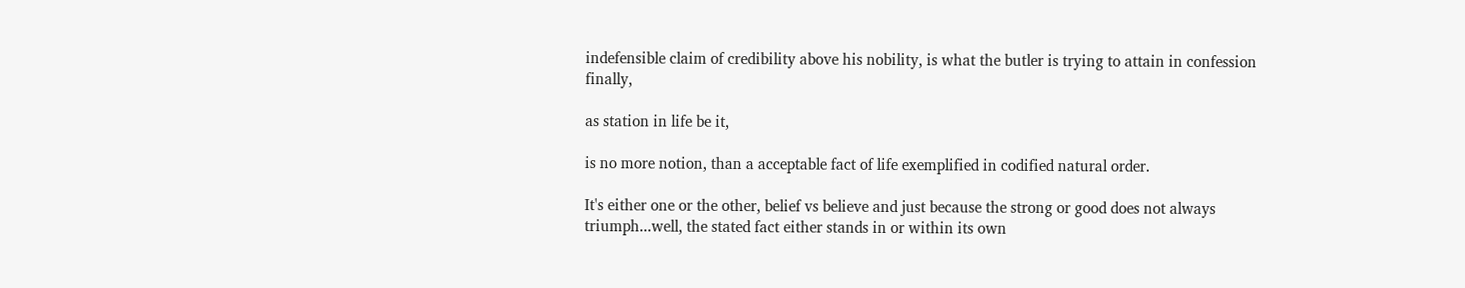indefensible claim of credibility above his nobility, is what the butler is trying to attain in confession finally,

as station in life be it,

is no more notion, than a acceptable fact of life exemplified in codified natural order.

It's either one or the other, belief vs believe and just because the strong or good does not always triumph...well, the stated fact either stands in or within its own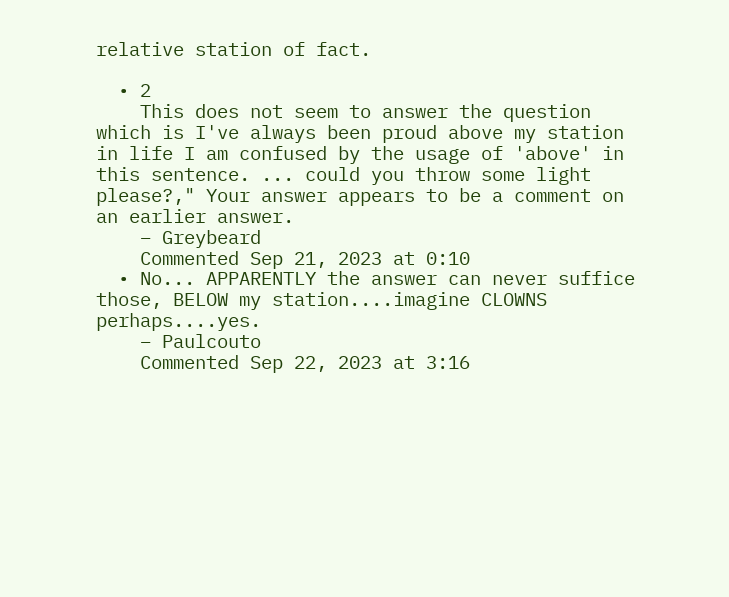relative station of fact.

  • 2
    This does not seem to answer the question which is I've always been proud above my station in life I am confused by the usage of 'above' in this sentence. ... could you throw some light please?," Your answer appears to be a comment on an earlier answer.
    – Greybeard
    Commented Sep 21, 2023 at 0:10
  • No... APPARENTLY the answer can never suffice those, BELOW my station....imagine CLOWNS perhaps....yes.
    – Paulcouto
    Commented Sep 22, 2023 at 3:16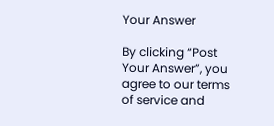Your Answer

By clicking “Post Your Answer”, you agree to our terms of service and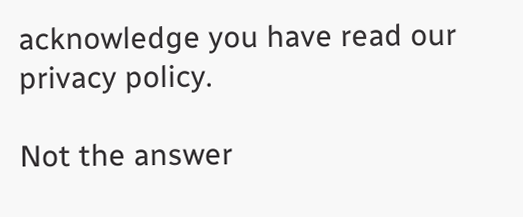acknowledge you have read our privacy policy.

Not the answer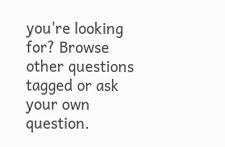you're looking for? Browse other questions tagged or ask your own question.